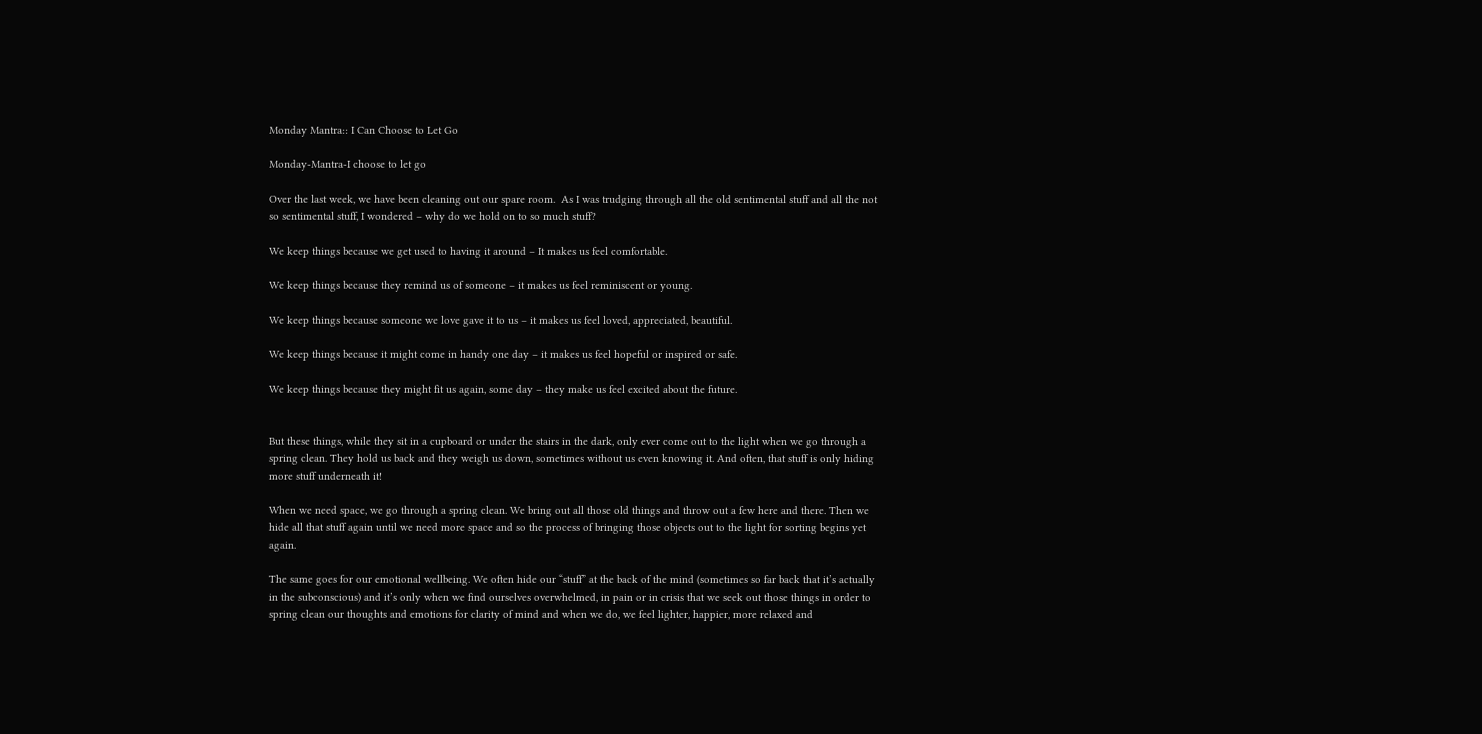Monday Mantra:: I Can Choose to Let Go

Monday-Mantra-I choose to let go

Over the last week, we have been cleaning out our spare room.  As I was trudging through all the old sentimental stuff and all the not so sentimental stuff, I wondered – why do we hold on to so much stuff?

We keep things because we get used to having it around – It makes us feel comfortable.

We keep things because they remind us of someone – it makes us feel reminiscent or young.

We keep things because someone we love gave it to us – it makes us feel loved, appreciated, beautiful.

We keep things because it might come in handy one day – it makes us feel hopeful or inspired or safe.

We keep things because they might fit us again, some day – they make us feel excited about the future.


But these things, while they sit in a cupboard or under the stairs in the dark, only ever come out to the light when we go through a spring clean. They hold us back and they weigh us down, sometimes without us even knowing it. And often, that stuff is only hiding more stuff underneath it!

When we need space, we go through a spring clean. We bring out all those old things and throw out a few here and there. Then we hide all that stuff again until we need more space and so the process of bringing those objects out to the light for sorting begins yet again.

The same goes for our emotional wellbeing. We often hide our “stuff” at the back of the mind (sometimes so far back that it’s actually in the subconscious) and it’s only when we find ourselves overwhelmed, in pain or in crisis that we seek out those things in order to spring clean our thoughts and emotions for clarity of mind and when we do, we feel lighter, happier, more relaxed and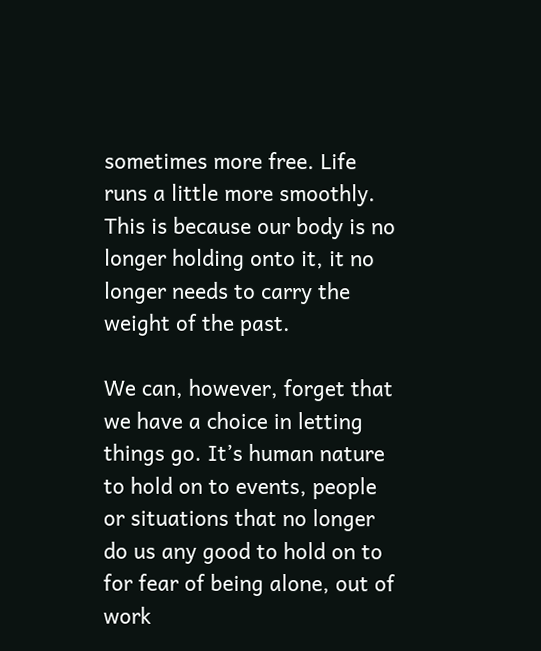sometimes more free. Life runs a little more smoothly. This is because our body is no longer holding onto it, it no longer needs to carry the weight of the past.

We can, however, forget that we have a choice in letting things go. It’s human nature to hold on to events, people or situations that no longer do us any good to hold on to for fear of being alone, out of work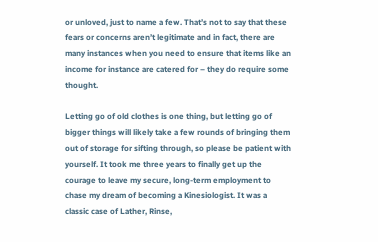or unloved, just to name a few. That’s not to say that these fears or concerns aren’t legitimate and in fact, there are many instances when you need to ensure that items like an income for instance are catered for – they do require some thought.

Letting go of old clothes is one thing, but letting go of bigger things will likely take a few rounds of bringing them out of storage for sifting through, so please be patient with yourself. It took me three years to finally get up the courage to leave my secure, long-term employment to chase my dream of becoming a Kinesiologist. It was a classic case of Lather, Rinse,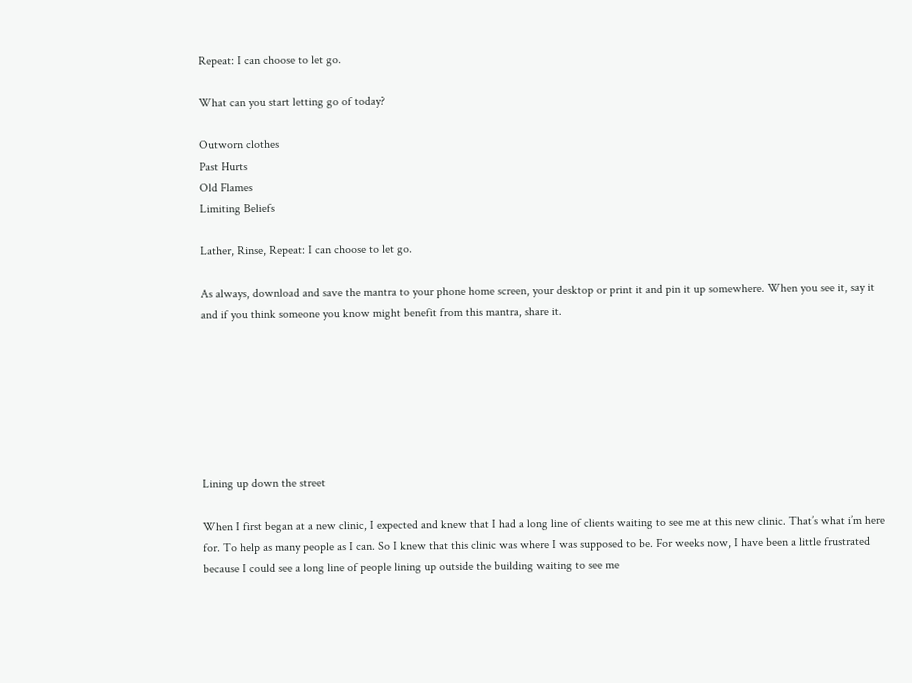Repeat: I can choose to let go.

What can you start letting go of today?

Outworn clothes
Past Hurts
Old Flames
Limiting Beliefs

Lather, Rinse, Repeat: I can choose to let go.

As always, download and save the mantra to your phone home screen, your desktop or print it and pin it up somewhere. When you see it, say it and if you think someone you know might benefit from this mantra, share it.







Lining up down the street

When I first began at a new clinic, I expected and knew that I had a long line of clients waiting to see me at this new clinic. That’s what i’m here for. To help as many people as I can. So I knew that this clinic was where I was supposed to be. For weeks now, I have been a little frustrated because I could see a long line of people lining up outside the building waiting to see me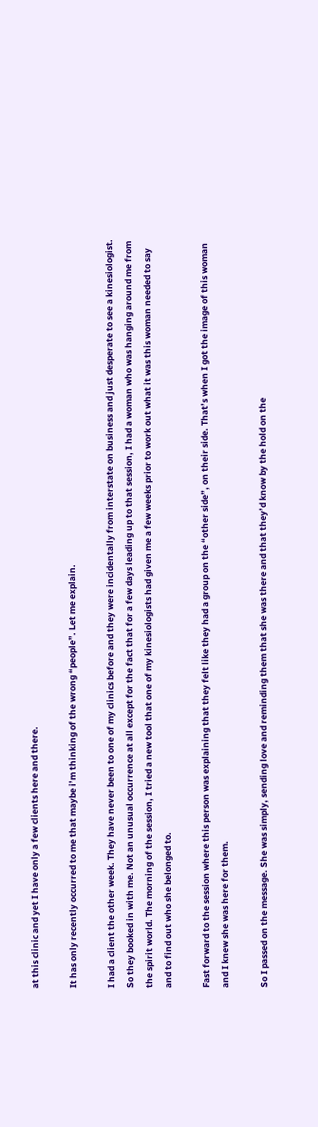at this clinic and yet I have only a few clients here and there.

It has only recently occurred to me that maybe i’m thinking of the wrong “people”. Let me explain.

I had a client the other week. They have never been to one of my clinics before and they were incidentally from interstate on business and just desperate to see a kinesiologist. So they booked in with me. Not an unusual occurrence at all except for the fact that for a few days leading up to that session, I had a woman who was hanging around me from the spirit world. The morning of the session, I tried a new tool that one of my kinesiologists had given me a few weeks prior to work out what it was this woman needed to say and to find out who she belonged to.

Fast forward to the session where this person was explaining that they felt like they had a group on the “other side”, on their side. That’s when I got the image of this woman and I knew she was here for them.

So I passed on the message. She was simply, sending love and reminding them that she was there and that they’d know by the hold on the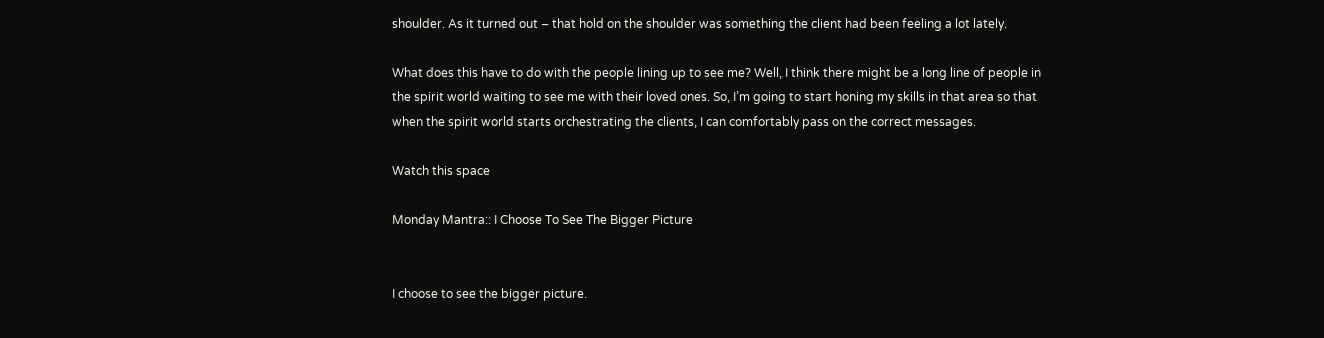shoulder. As it turned out – that hold on the shoulder was something the client had been feeling a lot lately.

What does this have to do with the people lining up to see me? Well, I think there might be a long line of people in the spirit world waiting to see me with their loved ones. So, I’m going to start honing my skills in that area so that when the spirit world starts orchestrating the clients, I can comfortably pass on the correct messages.

Watch this space

Monday Mantra:: I Choose To See The Bigger Picture


I choose to see the bigger picture.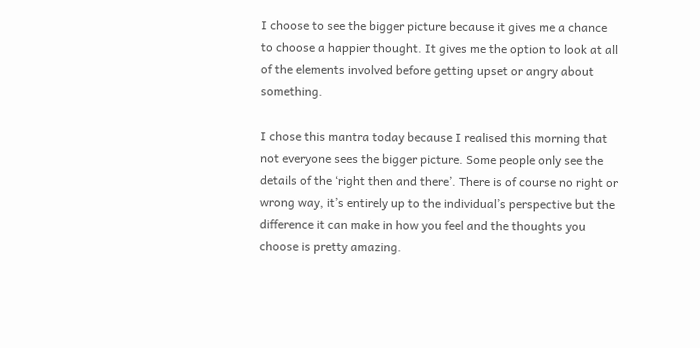I choose to see the bigger picture because it gives me a chance to choose a happier thought. It gives me the option to look at all of the elements involved before getting upset or angry about something.

I chose this mantra today because I realised this morning that not everyone sees the bigger picture. Some people only see the details of the ‘right then and there’. There is of course no right or wrong way, it’s entirely up to the individual’s perspective but the difference it can make in how you feel and the thoughts you choose is pretty amazing.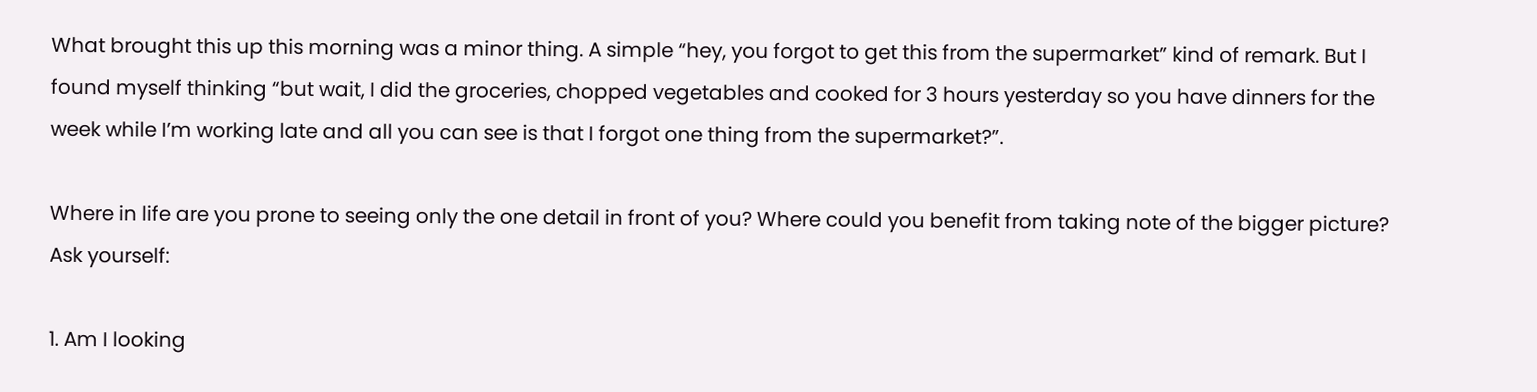What brought this up this morning was a minor thing. A simple “hey, you forgot to get this from the supermarket” kind of remark. But I found myself thinking “but wait, I did the groceries, chopped vegetables and cooked for 3 hours yesterday so you have dinners for the week while I’m working late and all you can see is that I forgot one thing from the supermarket?”.

Where in life are you prone to seeing only the one detail in front of you? Where could you benefit from taking note of the bigger picture? Ask yourself:

1. Am I looking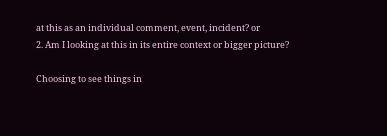at this as an individual comment, event, incident? or
2. Am I looking at this in its entire context or bigger picture?

Choosing to see things in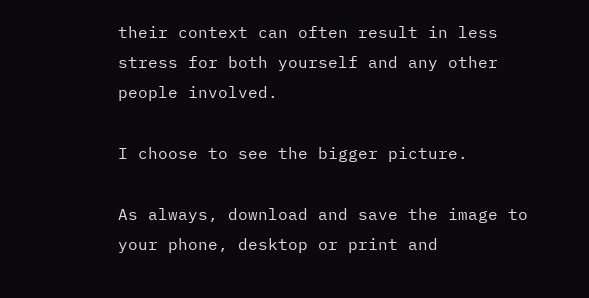their context can often result in less stress for both yourself and any other people involved.

I choose to see the bigger picture.

As always, download and save the image to your phone, desktop or print and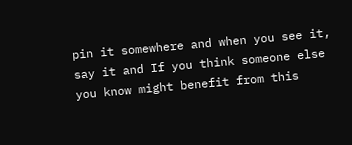pin it somewhere and when you see it, say it and If you think someone else you know might benefit from this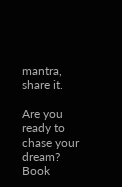mantra, share it.

Are you ready to chase your dream? Book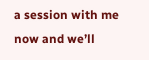a session with me now and we’ll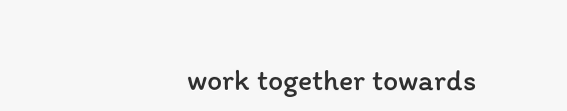work together towards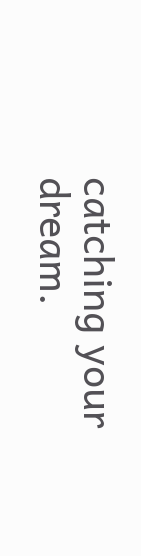catching your dream.